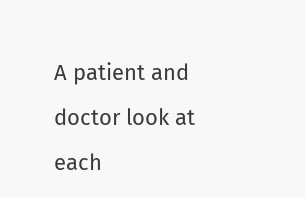A patient and doctor look at each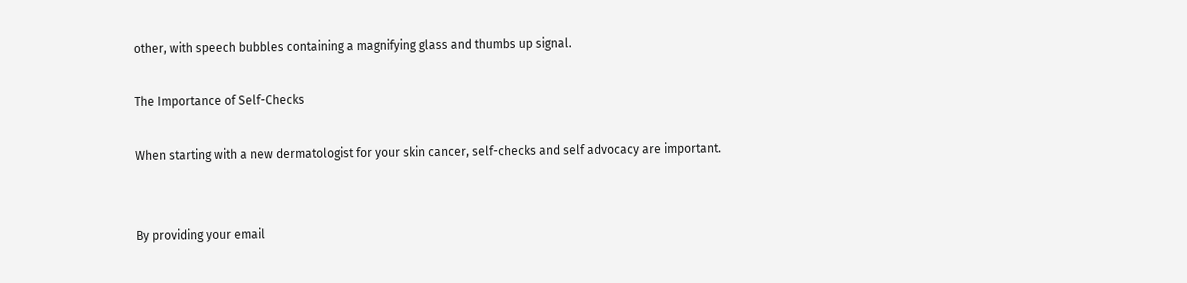other, with speech bubbles containing a magnifying glass and thumbs up signal.

The Importance of Self-Checks

When starting with a new dermatologist for your skin cancer, self-checks and self advocacy are important.


By providing your email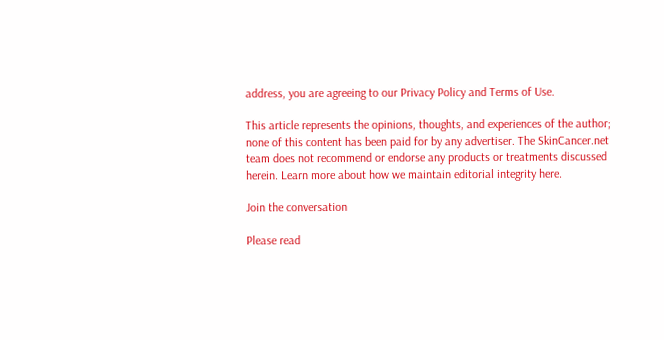address, you are agreeing to our Privacy Policy and Terms of Use.

This article represents the opinions, thoughts, and experiences of the author; none of this content has been paid for by any advertiser. The SkinCancer.net team does not recommend or endorse any products or treatments discussed herein. Learn more about how we maintain editorial integrity here.

Join the conversation

Please read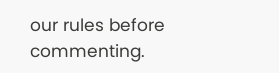our rules before commenting.